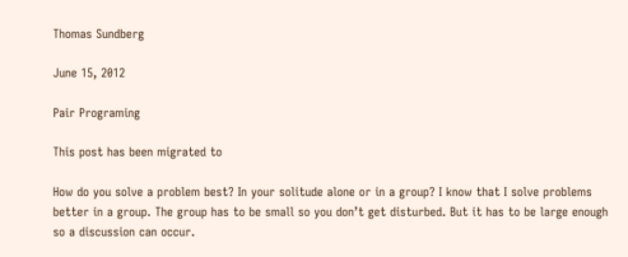Thomas Sundberg

June 15, 2012

Pair Programing

This post has been migrated to

How do you solve a problem best? In your solitude alone or in a group? I know that I solve problems better in a group. The group has to be small so you don’t get disturbed. But it has to be large enough so a discussion can occur.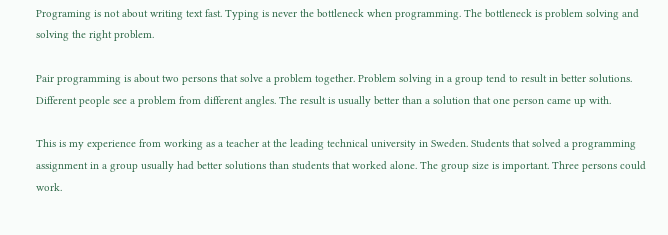Programing is not about writing text fast. Typing is never the bottleneck when programming. The bottleneck is problem solving and solving the right problem.

Pair programming is about two persons that solve a problem together. Problem solving in a group tend to result in better solutions. Different people see a problem from different angles. The result is usually better than a solution that one person came up with.

This is my experience from working as a teacher at the leading technical university in Sweden. Students that solved a programming assignment in a group usually had better solutions than students that worked alone. The group size is important. Three persons could work.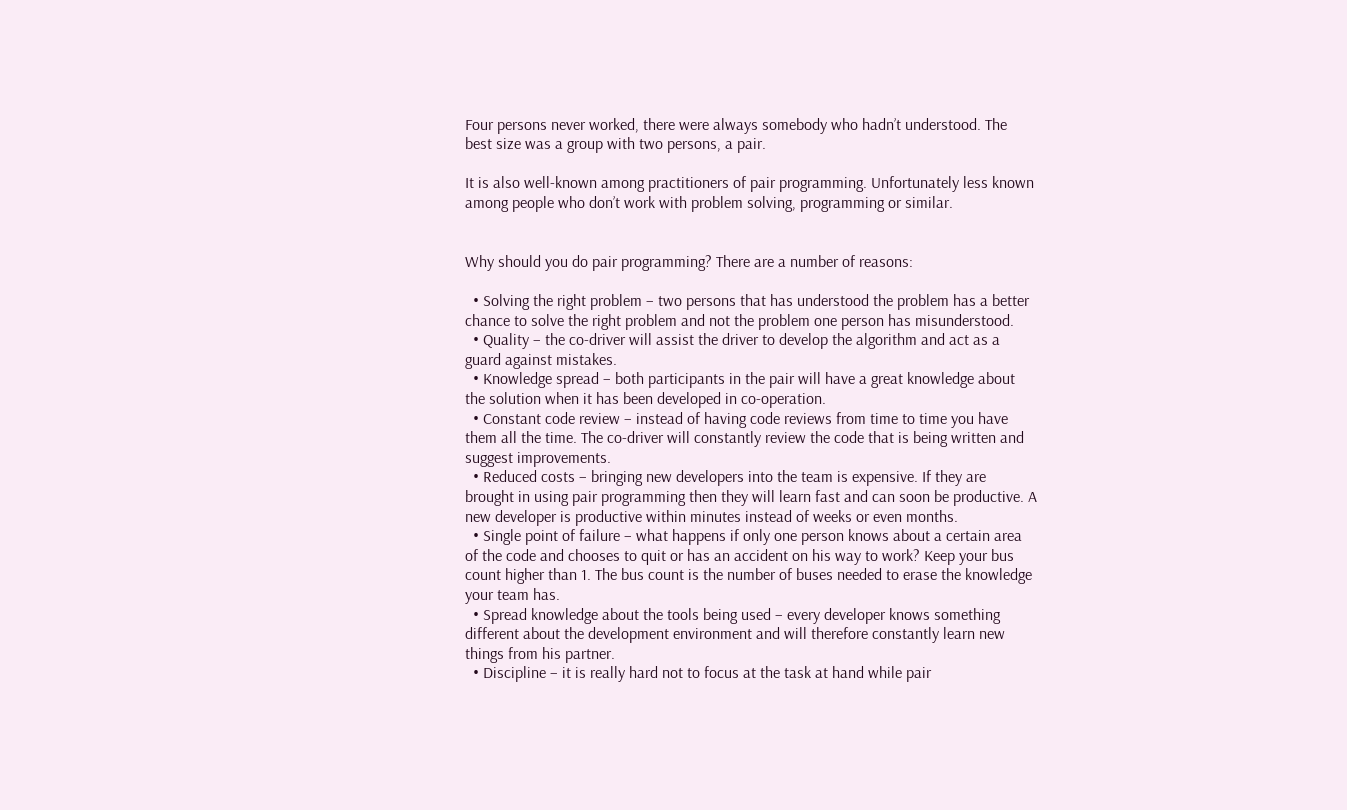Four persons never worked, there were always somebody who hadn’t understood. The best size was a group with two persons, a pair.

It is also well-known among practitioners of pair programming. Unfortunately less known among people who don’t work with problem solving, programming or similar.


Why should you do pair programming? There are a number of reasons:

  • Solving the right problem – two persons that has understood the problem has a better chance to solve the right problem and not the problem one person has misunderstood.
  • Quality – the co-driver will assist the driver to develop the algorithm and act as a guard against mistakes.
  • Knowledge spread – both participants in the pair will have a great knowledge about the solution when it has been developed in co-operation.
  • Constant code review – instead of having code reviews from time to time you have them all the time. The co-driver will constantly review the code that is being written and suggest improvements.
  • Reduced costs – bringing new developers into the team is expensive. If they are brought in using pair programming then they will learn fast and can soon be productive. A new developer is productive within minutes instead of weeks or even months.
  • Single point of failure – what happens if only one person knows about a certain area of the code and chooses to quit or has an accident on his way to work? Keep your bus count higher than 1. The bus count is the number of buses needed to erase the knowledge your team has.
  • Spread knowledge about the tools being used – every developer knows something different about the development environment and will therefore constantly learn new things from his partner.
  • Discipline – it is really hard not to focus at the task at hand while pair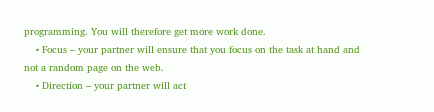programming. You will therefore get more work done.
    • Focus – your partner will ensure that you focus on the task at hand and not a random page on the web.
    • Direction – your partner will act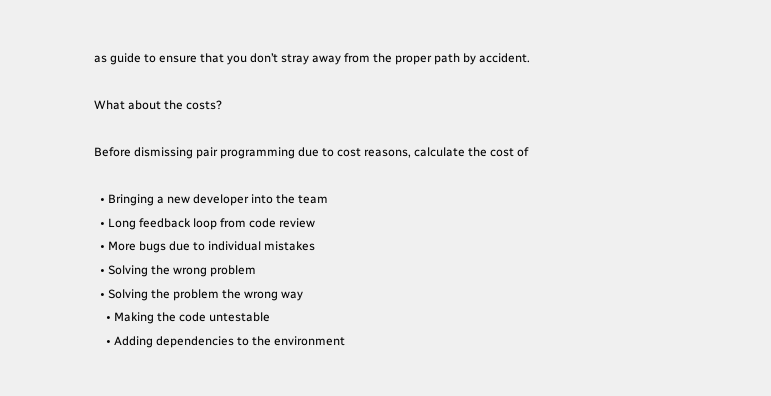as guide to ensure that you don’t stray away from the proper path by accident.

What about the costs?

Before dismissing pair programming due to cost reasons, calculate the cost of

  • Bringing a new developer into the team
  • Long feedback loop from code review
  • More bugs due to individual mistakes
  • Solving the wrong problem
  • Solving the problem the wrong way
    • Making the code untestable
    • Adding dependencies to the environment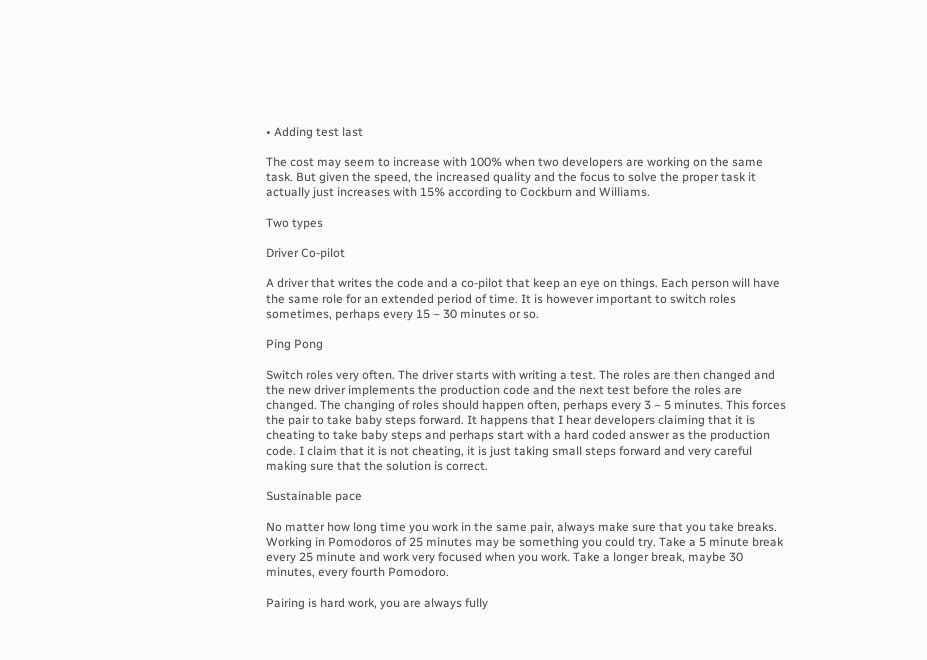• Adding test last

The cost may seem to increase with 100% when two developers are working on the same task. But given the speed, the increased quality and the focus to solve the proper task it actually just increases with 15% according to Cockburn and Williams.

Two types

Driver Co-pilot

A driver that writes the code and a co-pilot that keep an eye on things. Each person will have the same role for an extended period of time. It is however important to switch roles sometimes, perhaps every 15 – 30 minutes or so.

Ping Pong

Switch roles very often. The driver starts with writing a test. The roles are then changed and the new driver implements the production code and the next test before the roles are changed. The changing of roles should happen often, perhaps every 3 – 5 minutes. This forces the pair to take baby steps forward. It happens that I hear developers claiming that it is cheating to take baby steps and perhaps start with a hard coded answer as the production code. I claim that it is not cheating, it is just taking small steps forward and very careful making sure that the solution is correct.

Sustainable pace

No matter how long time you work in the same pair, always make sure that you take breaks. Working in Pomodoros of 25 minutes may be something you could try. Take a 5 minute break every 25 minute and work very focused when you work. Take a longer break, maybe 30 minutes, every fourth Pomodoro.

Pairing is hard work, you are always fully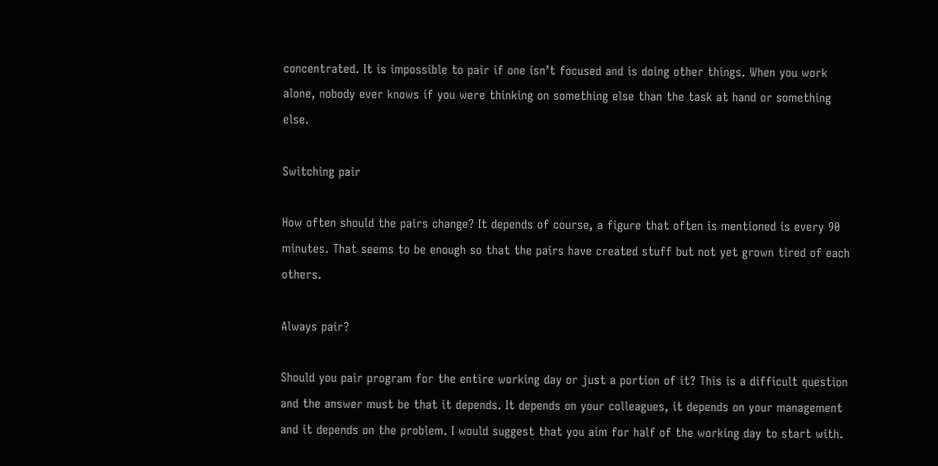concentrated. It is impossible to pair if one isn’t focused and is doing other things. When you work alone, nobody ever knows if you were thinking on something else than the task at hand or something else.

Switching pair

How often should the pairs change? It depends of course, a figure that often is mentioned is every 90 minutes. That seems to be enough so that the pairs have created stuff but not yet grown tired of each others.

Always pair?

Should you pair program for the entire working day or just a portion of it? This is a difficult question and the answer must be that it depends. It depends on your colleagues, it depends on your management and it depends on the problem. I would suggest that you aim for half of the working day to start with.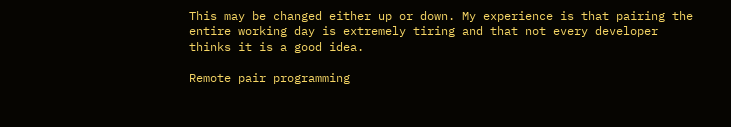This may be changed either up or down. My experience is that pairing the entire working day is extremely tiring and that not every developer thinks it is a good idea.

Remote pair programming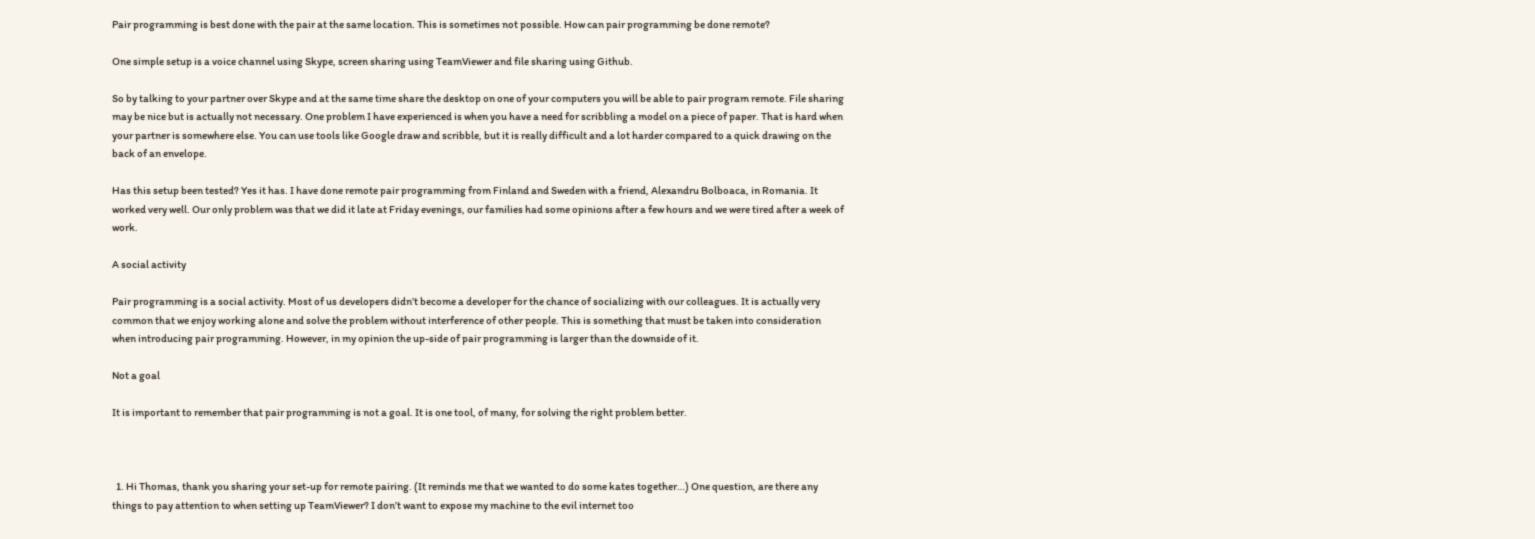Pair programming is best done with the pair at the same location. This is sometimes not possible. How can pair programming be done remote?

One simple setup is a voice channel using Skype, screen sharing using TeamViewer and file sharing using Github.

So by talking to your partner over Skype and at the same time share the desktop on one of your computers you will be able to pair program remote. File sharing may be nice but is actually not necessary. One problem I have experienced is when you have a need for scribbling a model on a piece of paper. That is hard when your partner is somewhere else. You can use tools like Google draw and scribble, but it is really difficult and a lot harder compared to a quick drawing on the back of an envelope.

Has this setup been tested? Yes it has. I have done remote pair programming from Finland and Sweden with a friend, Alexandru Bolboaca, in Romania. It worked very well. Our only problem was that we did it late at Friday evenings, our families had some opinions after a few hours and we were tired after a week of work.

A social activity

Pair programming is a social activity. Most of us developers didn’t become a developer for the chance of socializing with our colleagues. It is actually very common that we enjoy working alone and solve the problem without interference of other people. This is something that must be taken into consideration when introducing pair programming. However, in my opinion the up-side of pair programming is larger than the downside of it.

Not a goal

It is important to remember that pair programming is not a goal. It is one tool, of many, for solving the right problem better.



  1. Hi Thomas, thank you sharing your set-up for remote pairing. (It reminds me that we wanted to do some kates together…) One question, are there any things to pay attention to when setting up TeamViewer? I don’t want to expose my machine to the evil internet too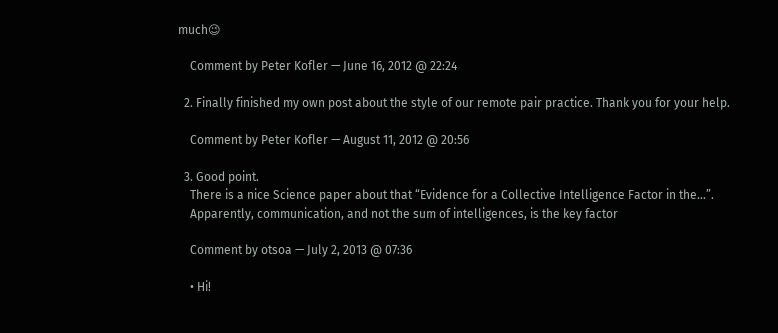much😉

    Comment by Peter Kofler — June 16, 2012 @ 22:24

  2. Finally finished my own post about the style of our remote pair practice. Thank you for your help.

    Comment by Peter Kofler — August 11, 2012 @ 20:56

  3. Good point.
    There is a nice Science paper about that “Evidence for a Collective Intelligence Factor in the…”.
    Apparently, communication, and not the sum of intelligences, is the key factor

    Comment by otsoa — July 2, 2013 @ 07:36

    • Hi!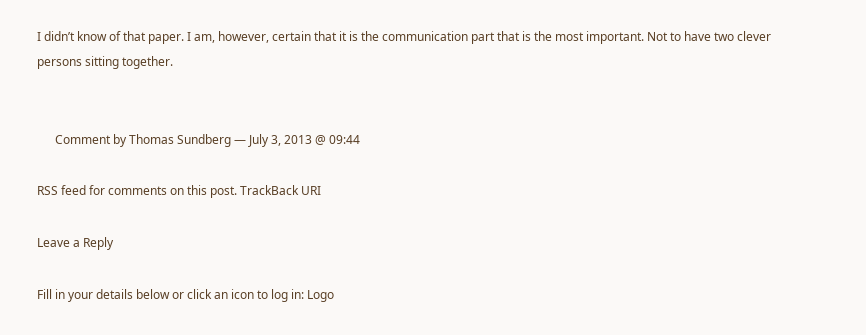I didn’t know of that paper. I am, however, certain that it is the communication part that is the most important. Not to have two clever persons sitting together.


      Comment by Thomas Sundberg — July 3, 2013 @ 09:44

RSS feed for comments on this post. TrackBack URI

Leave a Reply

Fill in your details below or click an icon to log in: Logo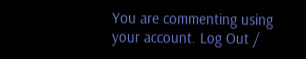You are commenting using your account. Log Out /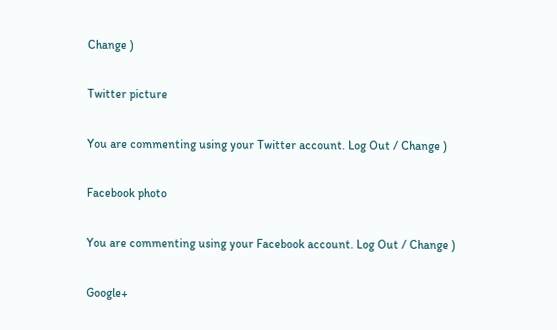Change )

Twitter picture

You are commenting using your Twitter account. Log Out / Change )

Facebook photo

You are commenting using your Facebook account. Log Out / Change )

Google+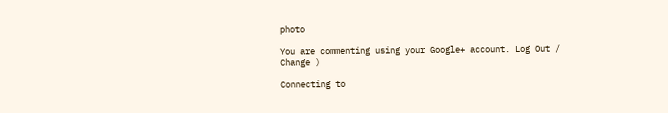photo

You are commenting using your Google+ account. Log Out / Change )

Connecting to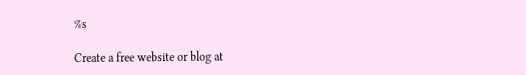%s

Create a free website or blog at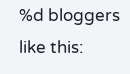%d bloggers like this: